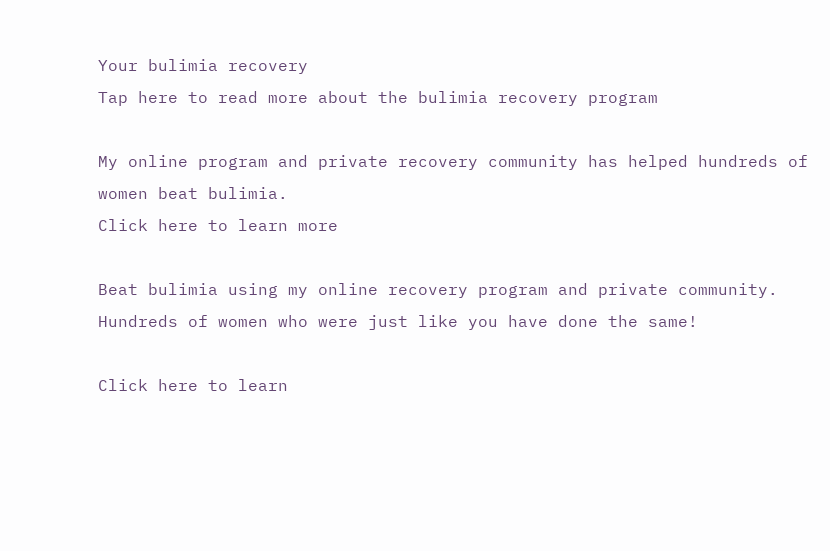Your bulimia recovery
Tap here to read more about the bulimia recovery program

My online program and private recovery community has helped hundreds of women beat bulimia.
Click here to learn more

Beat bulimia using my online recovery program and private community. Hundreds of women who were just like you have done the same!

Click here to learn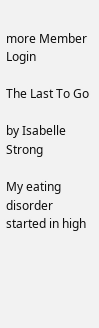more Member Login

The Last To Go

by Isabelle Strong

My eating disorder started in high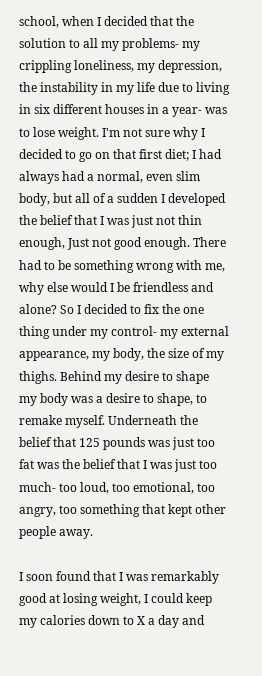school, when I decided that the solution to all my problems- my crippling loneliness, my depression, the instability in my life due to living in six different houses in a year- was to lose weight. I'm not sure why I decided to go on that first diet; I had always had a normal, even slim body, but all of a sudden I developed the belief that I was just not thin enough, Just not good enough. There had to be something wrong with me, why else would I be friendless and alone? So I decided to fix the one thing under my control- my external appearance, my body, the size of my thighs. Behind my desire to shape my body was a desire to shape, to remake myself. Underneath the belief that 125 pounds was just too fat was the belief that I was just too much- too loud, too emotional, too angry, too something that kept other people away.

I soon found that I was remarkably good at losing weight, I could keep my calories down to X a day and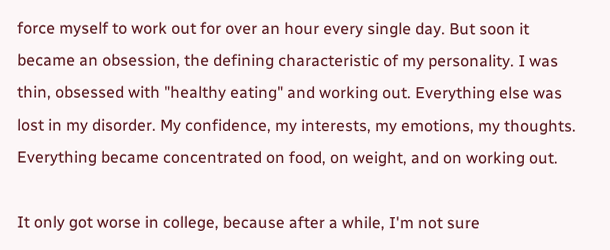force myself to work out for over an hour every single day. But soon it became an obsession, the defining characteristic of my personality. I was thin, obsessed with "healthy eating" and working out. Everything else was lost in my disorder. My confidence, my interests, my emotions, my thoughts. Everything became concentrated on food, on weight, and on working out.

It only got worse in college, because after a while, I'm not sure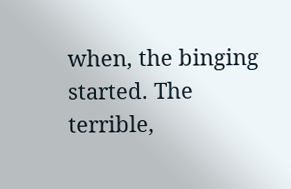when, the binging started. The terrible,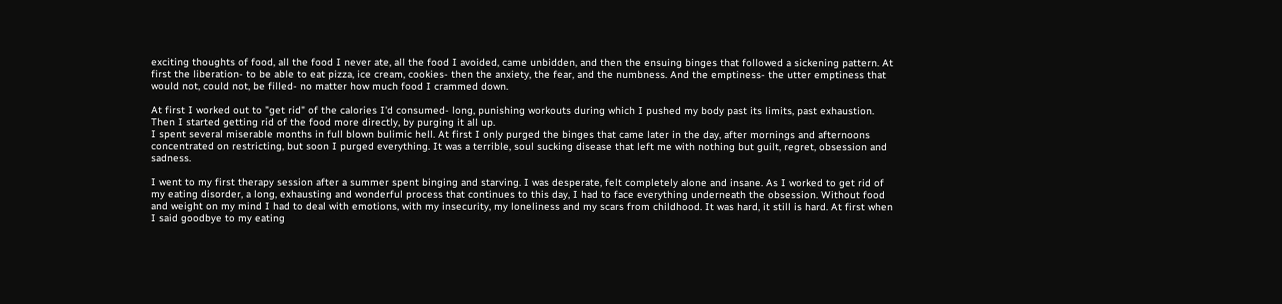exciting thoughts of food, all the food I never ate, all the food I avoided, came unbidden, and then the ensuing binges that followed a sickening pattern. At first the liberation- to be able to eat pizza, ice cream, cookies- then the anxiety, the fear, and the numbness. And the emptiness- the utter emptiness that would not, could not, be filled- no matter how much food I crammed down.

At first I worked out to "get rid" of the calories I'd consumed- long, punishing workouts during which I pushed my body past its limits, past exhaustion. Then I started getting rid of the food more directly, by purging it all up.
I spent several miserable months in full blown bulimic hell. At first I only purged the binges that came later in the day, after mornings and afternoons concentrated on restricting, but soon I purged everything. It was a terrible, soul sucking disease that left me with nothing but guilt, regret, obsession and sadness.

I went to my first therapy session after a summer spent binging and starving. I was desperate, felt completely alone and insane. As I worked to get rid of my eating disorder, a long, exhausting and wonderful process that continues to this day, I had to face everything underneath the obsession. Without food and weight on my mind I had to deal with emotions, with my insecurity, my loneliness and my scars from childhood. It was hard, it still is hard. At first when I said goodbye to my eating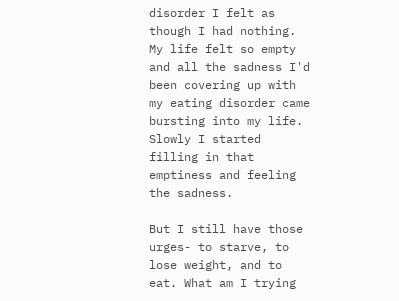disorder I felt as though I had nothing. My life felt so empty and all the sadness I'd been covering up with my eating disorder came bursting into my life. Slowly I started filling in that emptiness and feeling the sadness.

But I still have those urges- to starve, to lose weight, and to eat. What am I trying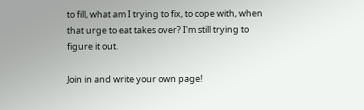to fill, what am I trying to fix, to cope with, when that urge to eat takes over? I'm still trying to figure it out.

Join in and write your own page!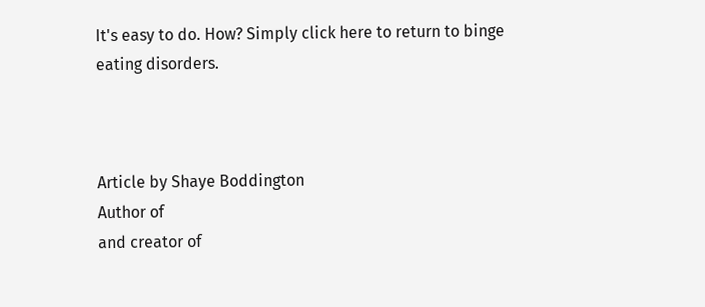It's easy to do. How? Simply click here to return to binge eating disorders.



Article by Shaye Boddington
Author of
and creator of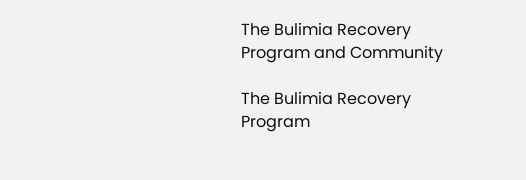The Bulimia Recovery Program and Community

The Bulimia Recovery Program